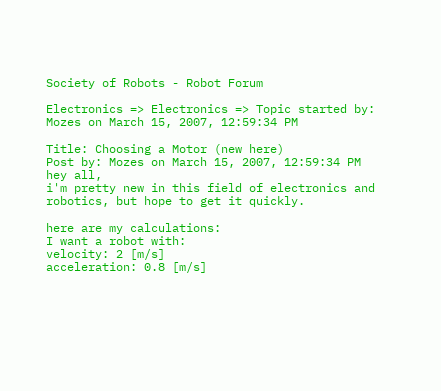Society of Robots - Robot Forum

Electronics => Electronics => Topic started by: Mozes on March 15, 2007, 12:59:34 PM

Title: Choosing a Motor (new here)
Post by: Mozes on March 15, 2007, 12:59:34 PM
hey all,
i'm pretty new in this field of electronics and robotics, but hope to get it quickly.

here are my calculations:
I want a robot with:
velocity: 2 [m/s]
acceleration: 0.8 [m/s]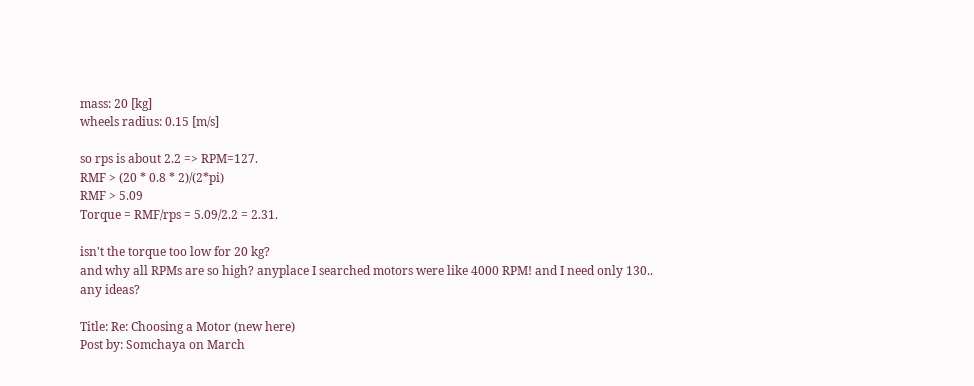mass: 20 [kg]
wheels radius: 0.15 [m/s]

so rps is about 2.2 => RPM=127.
RMF > (20 * 0.8 * 2)/(2*pi)
RMF > 5.09
Torque = RMF/rps = 5.09/2.2 = 2.31.

isn't the torque too low for 20 kg?
and why all RPMs are so high? anyplace I searched motors were like 4000 RPM! and I need only 130..
any ideas?

Title: Re: Choosing a Motor (new here)
Post by: Somchaya on March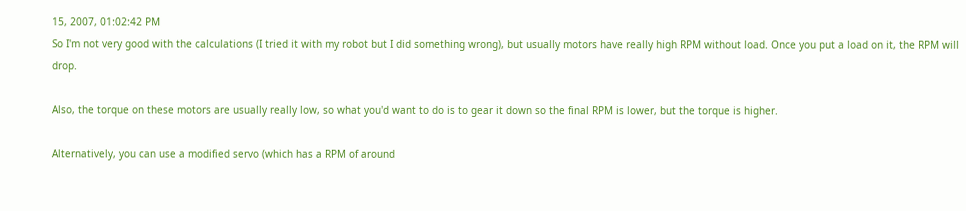15, 2007, 01:02:42 PM
So I'm not very good with the calculations (I tried it with my robot but I did something wrong), but usually motors have really high RPM without load. Once you put a load on it, the RPM will drop.

Also, the torque on these motors are usually really low, so what you'd want to do is to gear it down so the final RPM is lower, but the torque is higher.

Alternatively, you can use a modified servo (which has a RPM of around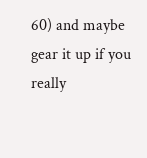60) and maybe gear it up if you really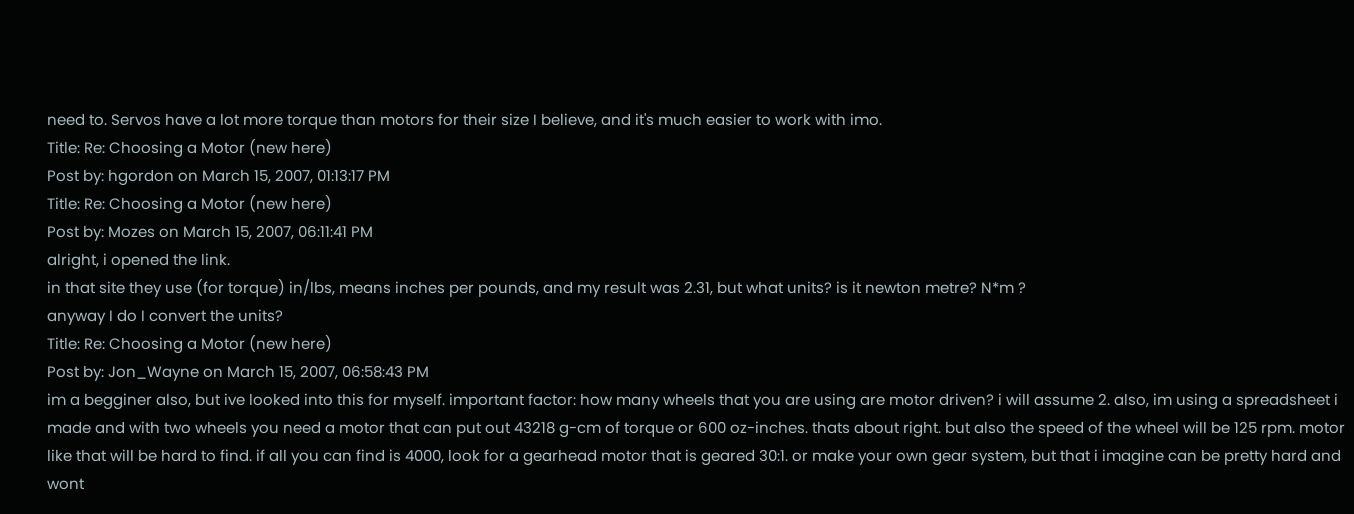need to. Servos have a lot more torque than motors for their size I believe, and it's much easier to work with imo.
Title: Re: Choosing a Motor (new here)
Post by: hgordon on March 15, 2007, 01:13:17 PM
Title: Re: Choosing a Motor (new here)
Post by: Mozes on March 15, 2007, 06:11:41 PM
alright, i opened the link.
in that site they use (for torque) in/lbs, means inches per pounds, and my result was 2.31, but what units? is it newton metre? N*m ?
anyway I do I convert the units?
Title: Re: Choosing a Motor (new here)
Post by: Jon_Wayne on March 15, 2007, 06:58:43 PM
im a begginer also, but ive looked into this for myself. important factor: how many wheels that you are using are motor driven? i will assume 2. also, im using a spreadsheet i made and with two wheels you need a motor that can put out 43218 g-cm of torque or 600 oz-inches. thats about right. but also the speed of the wheel will be 125 rpm. motor like that will be hard to find. if all you can find is 4000, look for a gearhead motor that is geared 30:1. or make your own gear system, but that i imagine can be pretty hard and wont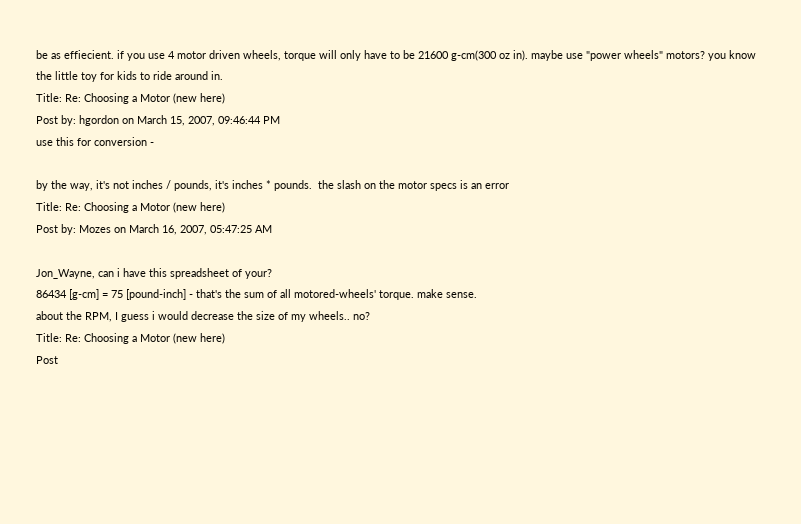be as effiecient. if you use 4 motor driven wheels, torque will only have to be 21600 g-cm(300 oz in). maybe use "power wheels" motors? you know the little toy for kids to ride around in.
Title: Re: Choosing a Motor (new here)
Post by: hgordon on March 15, 2007, 09:46:44 PM
use this for conversion -

by the way, it's not inches / pounds, it's inches * pounds.  the slash on the motor specs is an error
Title: Re: Choosing a Motor (new here)
Post by: Mozes on March 16, 2007, 05:47:25 AM

Jon_Wayne, can i have this spreadsheet of your?
86434 [g-cm] = 75 [pound-inch] - that's the sum of all motored-wheels' torque. make sense.
about the RPM, I guess i would decrease the size of my wheels.. no?
Title: Re: Choosing a Motor (new here)
Post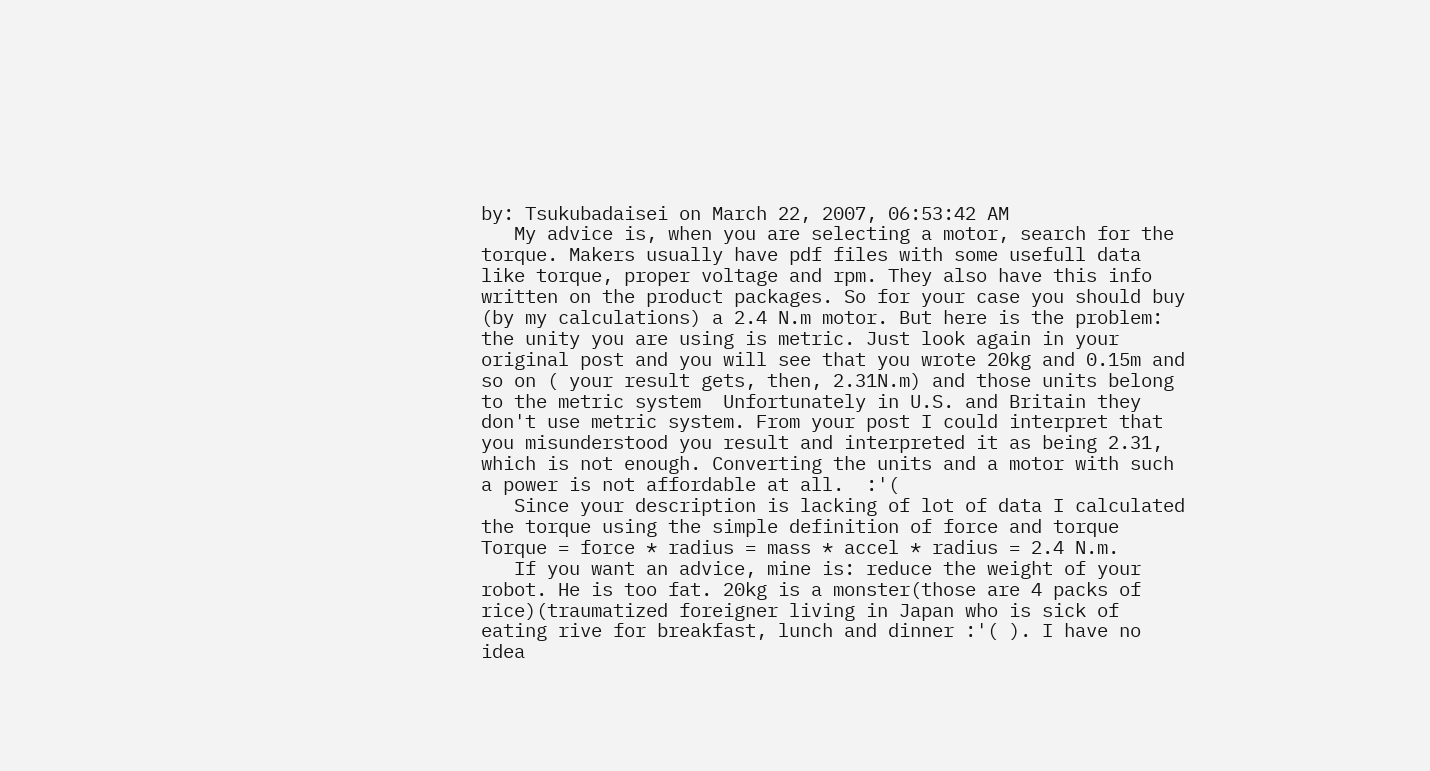by: Tsukubadaisei on March 22, 2007, 06:53:42 AM
   My advice is, when you are selecting a motor, search for the torque. Makers usually have pdf files with some usefull data like torque, proper voltage and rpm. They also have this info written on the product packages. So for your case you should buy (by my calculations) a 2.4 N.m motor. But here is the problem: the unity you are using is metric. Just look again in your original post and you will see that you wrote 20kg and 0.15m and so on ( your result gets, then, 2.31N.m) and those units belong to the metric system  Unfortunately in U.S. and Britain they don't use metric system. From your post I could interpret that you misunderstood you result and interpreted it as being 2.31, which is not enough. Converting the units and a motor with such a power is not affordable at all.  :'(
   Since your description is lacking of lot of data I calculated the torque using the simple definition of force and torque Torque = force * radius = mass * accel * radius = 2.4 N.m.
   If you want an advice, mine is: reduce the weight of your robot. He is too fat. 20kg is a monster(those are 4 packs of rice)(traumatized foreigner living in Japan who is sick of eating rive for breakfast, lunch and dinner :'( ). I have no idea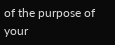of the purpose of your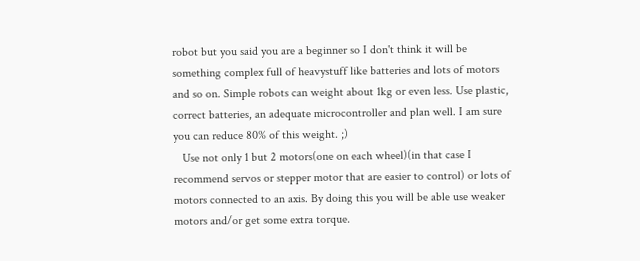robot but you said you are a beginner so I don't think it will be something complex full of heavystuff like batteries and lots of motors and so on. Simple robots can weight about 1kg or even less. Use plastic, correct batteries, an adequate microcontroller and plan well. I am sure you can reduce 80% of this weight. ;)
   Use not only 1 but 2 motors(one on each wheel)(in that case I recommend servos or stepper motor that are easier to control) or lots of motors connected to an axis. By doing this you will be able use weaker motors and/or get some extra torque.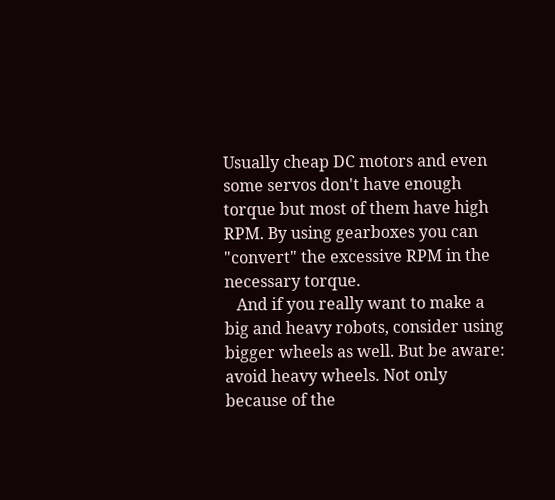Usually cheap DC motors and even some servos don't have enough torque but most of them have high RPM. By using gearboxes you can "convert" the excessive RPM in the necessary torque.
   And if you really want to make a big and heavy robots, consider using bigger wheels as well. But be aware: avoid heavy wheels. Not only because of the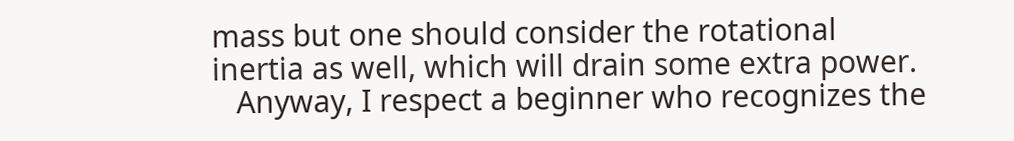mass but one should consider the rotational inertia as well, which will drain some extra power.
   Anyway, I respect a beginner who recognizes the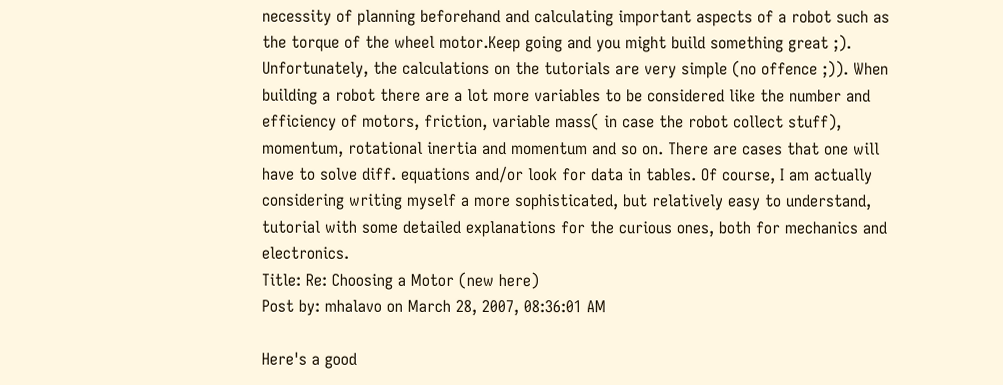necessity of planning beforehand and calculating important aspects of a robot such as the torque of the wheel motor.Keep going and you might build something great ;). Unfortunately, the calculations on the tutorials are very simple (no offence ;)). When building a robot there are a lot more variables to be considered like the number and efficiency of motors, friction, variable mass( in case the robot collect stuff), momentum, rotational inertia and momentum and so on. There are cases that one will have to solve diff. equations and/or look for data in tables. Of course, I am actually considering writing myself a more sophisticated, but relatively easy to understand, tutorial with some detailed explanations for the curious ones, both for mechanics and electronics.
Title: Re: Choosing a Motor (new here)
Post by: mhalavo on March 28, 2007, 08:36:01 AM

Here's a good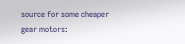source for some cheaper gear motors: